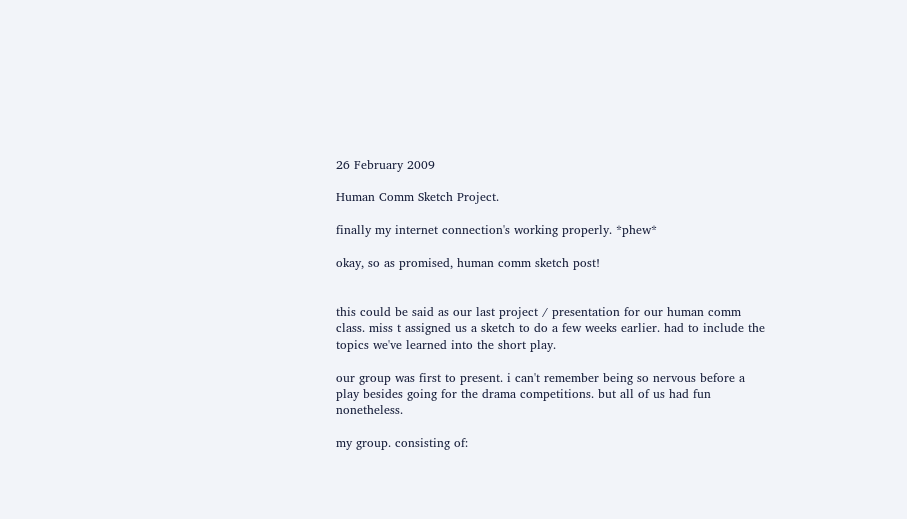26 February 2009

Human Comm Sketch Project.

finally my internet connection's working properly. *phew*

okay, so as promised, human comm sketch post!


this could be said as our last project / presentation for our human comm class. miss t assigned us a sketch to do a few weeks earlier. had to include the topics we've learned into the short play.

our group was first to present. i can't remember being so nervous before a play besides going for the drama competitions. but all of us had fun nonetheless.

my group. consisting of: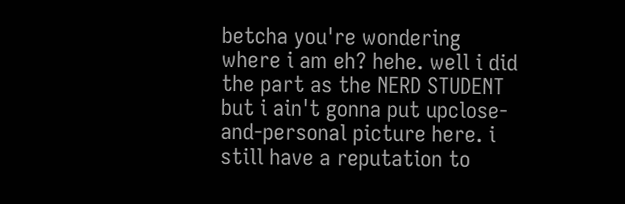betcha you're wondering where i am eh? hehe. well i did the part as the NERD STUDENT but i ain't gonna put upclose-and-personal picture here. i still have a reputation to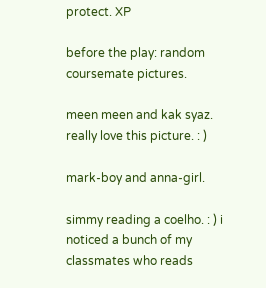protect. XP

before the play: random coursemate pictures.

meen meen and kak syaz. really love this picture. : )

mark-boy and anna-girl.

simmy reading a coelho. : ) i noticed a bunch of my classmates who reads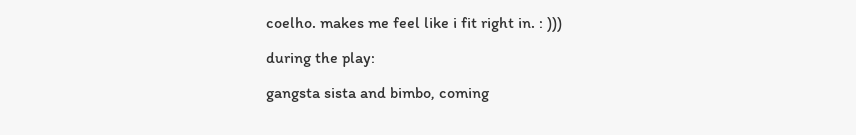coelho. makes me feel like i fit right in. : )))

during the play:

gangsta sista and bimbo, coming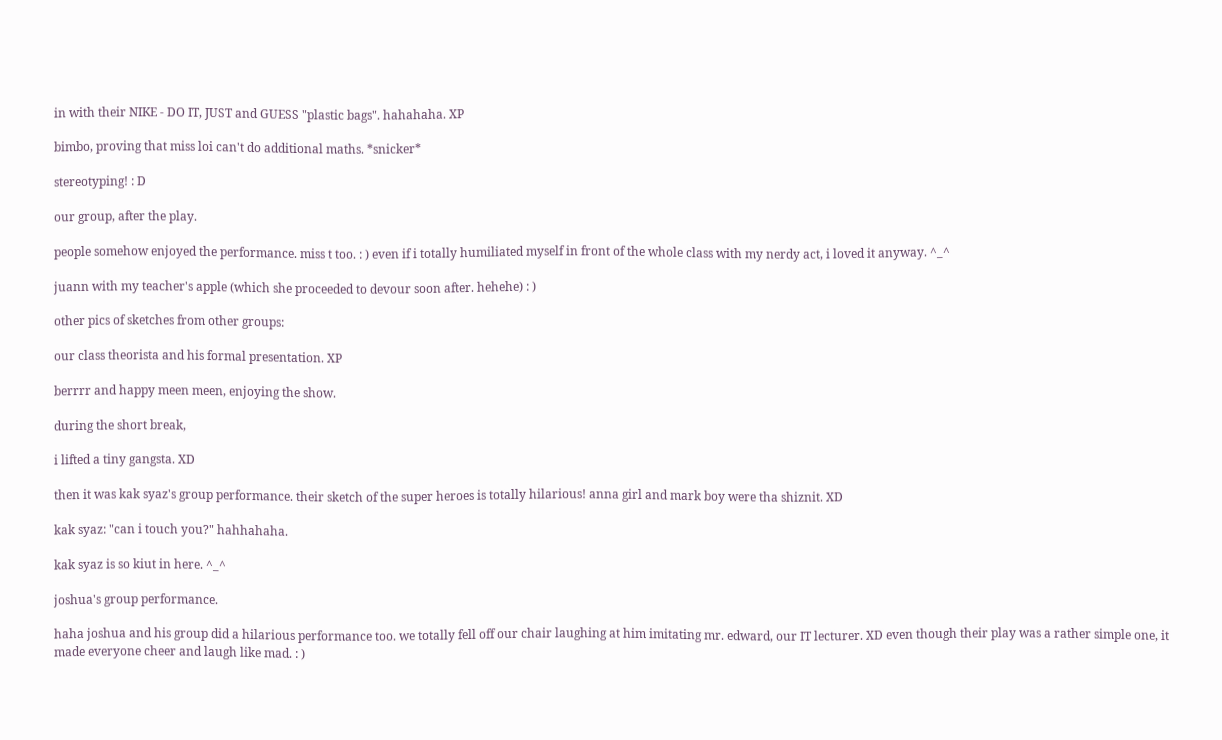in with their NIKE - DO IT, JUST and GUESS "plastic bags". hahahaha. XP

bimbo, proving that miss loi can't do additional maths. *snicker*

stereotyping! : D

our group, after the play.

people somehow enjoyed the performance. miss t too. : ) even if i totally humiliated myself in front of the whole class with my nerdy act, i loved it anyway. ^_^

juann with my teacher's apple (which she proceeded to devour soon after. hehehe) : )

other pics of sketches from other groups:

our class theorista and his formal presentation. XP

berrrr and happy meen meen, enjoying the show.

during the short break,

i lifted a tiny gangsta. XD

then it was kak syaz's group performance. their sketch of the super heroes is totally hilarious! anna girl and mark boy were tha shiznit. XD

kak syaz: "can i touch you?" hahhahaha.

kak syaz is so kiut in here. ^_^

joshua's group performance.

haha joshua and his group did a hilarious performance too. we totally fell off our chair laughing at him imitating mr. edward, our IT lecturer. XD even though their play was a rather simple one, it made everyone cheer and laugh like mad. : )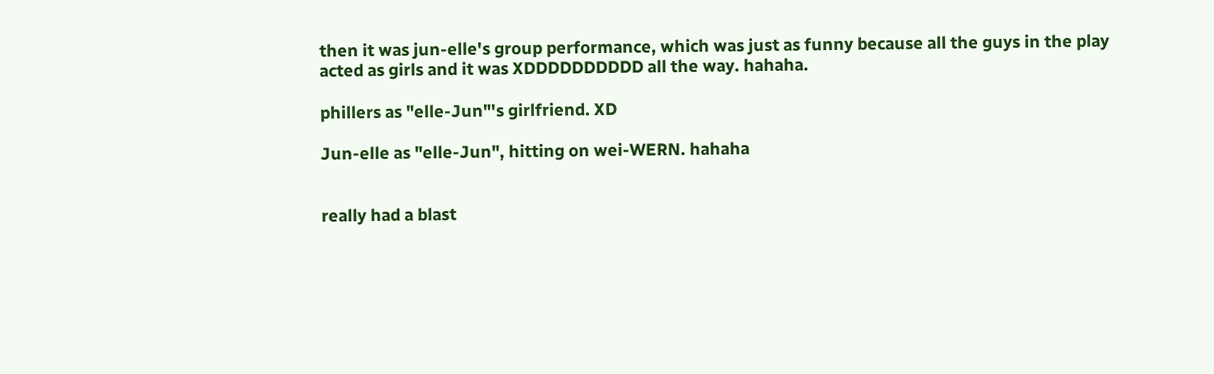then it was jun-elle's group performance, which was just as funny because all the guys in the play acted as girls and it was XDDDDDDDDDD all the way. hahaha.

phillers as "elle-Jun"'s girlfriend. XD

Jun-elle as "elle-Jun", hitting on wei-WERN. hahaha


really had a blast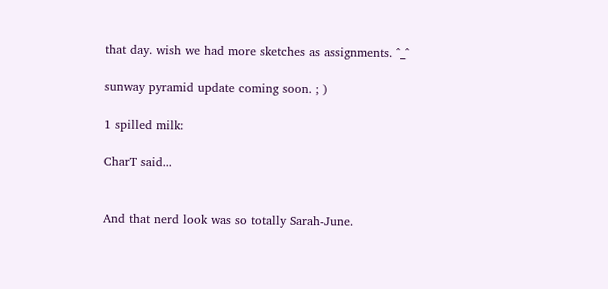that day. wish we had more sketches as assignments. ^_^

sunway pyramid update coming soon. ; )

1 spilled milk:

CharT said...


And that nerd look was so totally Sarah-June.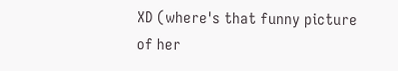XD (where's that funny picture of her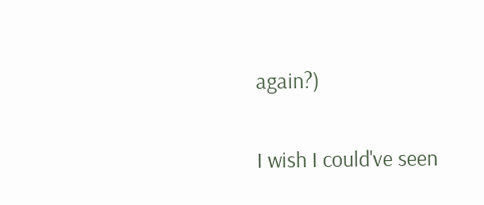again?)

I wish I could've seen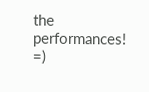the performances! =)